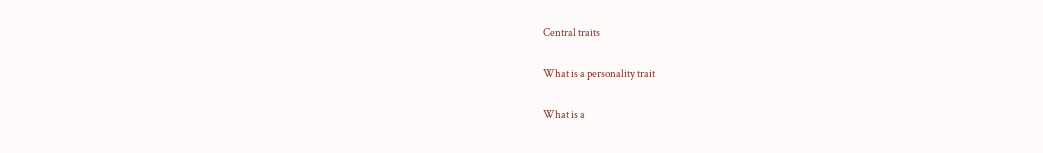Central traits

What is a personality trait

What is a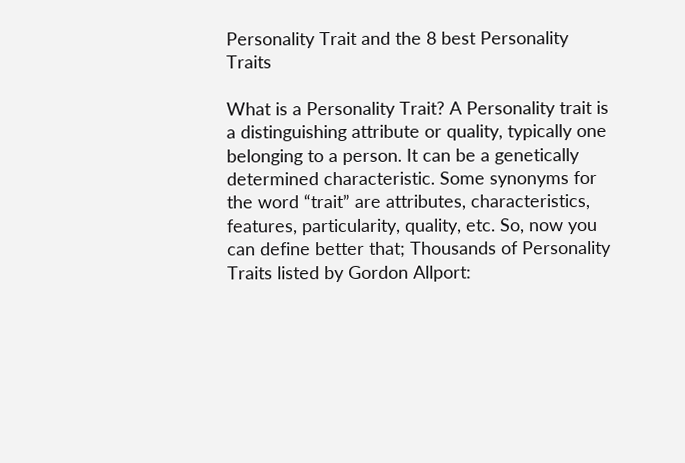Personality Trait and the 8 best Personality Traits

What is a Personality Trait? A Personality trait is a distinguishing attribute or quality, typically one belonging to a person. It can be a genetically determined characteristic. Some synonyms for the word “trait” are attributes, characteristics, features, particularity, quality, etc. So, now you can define better that; Thousands of Personality Traits listed by Gordon Allport: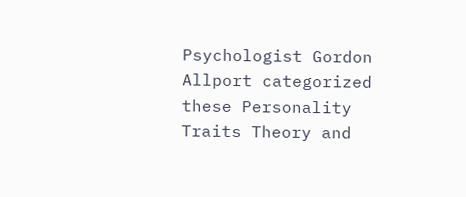Psychologist Gordon Allport categorized these Personality Traits Theory and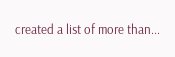created a list of more than...